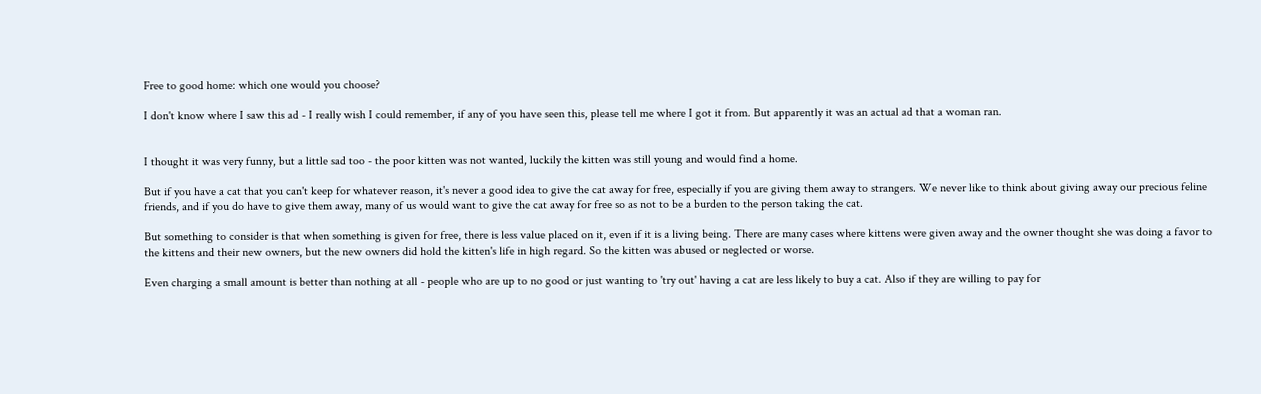Free to good home: which one would you choose?

I don't know where I saw this ad - I really wish I could remember, if any of you have seen this, please tell me where I got it from. But apparently it was an actual ad that a woman ran.


I thought it was very funny, but a little sad too - the poor kitten was not wanted, luckily the kitten was still young and would find a home.

But if you have a cat that you can't keep for whatever reason, it's never a good idea to give the cat away for free, especially if you are giving them away to strangers. We never like to think about giving away our precious feline friends, and if you do have to give them away, many of us would want to give the cat away for free so as not to be a burden to the person taking the cat.

But something to consider is that when something is given for free, there is less value placed on it, even if it is a living being. There are many cases where kittens were given away and the owner thought she was doing a favor to the kittens and their new owners, but the new owners did hold the kitten's life in high regard. So the kitten was abused or neglected or worse.

Even charging a small amount is better than nothing at all - people who are up to no good or just wanting to 'try out' having a cat are less likely to buy a cat. Also if they are willing to pay for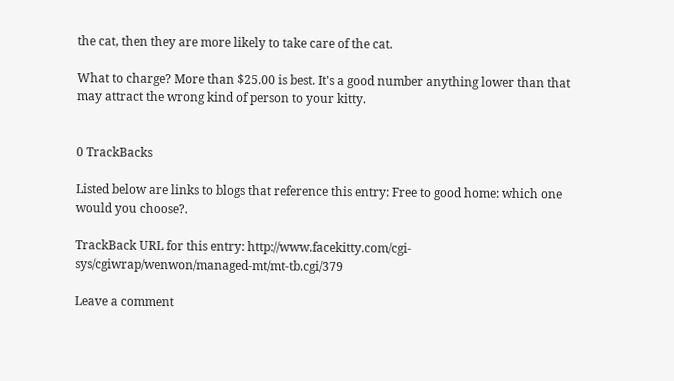the cat, then they are more likely to take care of the cat.

What to charge? More than $25.00 is best. It's a good number anything lower than that may attract the wrong kind of person to your kitty.


0 TrackBacks

Listed below are links to blogs that reference this entry: Free to good home: which one would you choose?.

TrackBack URL for this entry: http://www.facekitty.com/cgi-sys/cgiwrap/wenwon/managed-mt/mt-tb.cgi/379

Leave a comment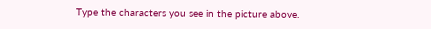Type the characters you see in the picture above.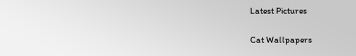Latest Pictures

Cat Wallpapers